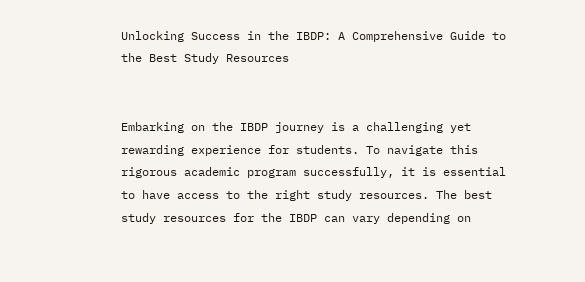Unlocking Success in the IBDP: A Comprehensive Guide to the Best Study Resources


Embarking on the IBDP journey is a challenging yet rewarding experience for students. To navigate this rigorous academic program successfully, it is essential to have access to the right study resources. The best study resources for the IBDP can vary depending on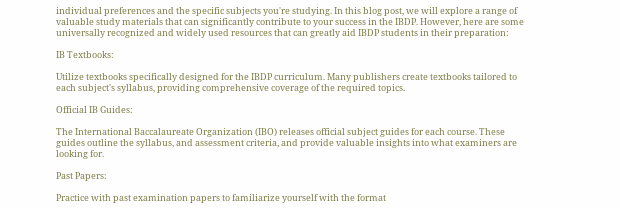individual preferences and the specific subjects you're studying. In this blog post, we will explore a range of valuable study materials that can significantly contribute to your success in the IBDP. However, here are some universally recognized and widely used resources that can greatly aid IBDP students in their preparation:

IB Textbooks:

Utilize textbooks specifically designed for the IBDP curriculum. Many publishers create textbooks tailored to each subject's syllabus, providing comprehensive coverage of the required topics.

Official IB Guides:

The International Baccalaureate Organization (IBO) releases official subject guides for each course. These guides outline the syllabus, and assessment criteria, and provide valuable insights into what examiners are looking for.

Past Papers:

Practice with past examination papers to familiarize yourself with the format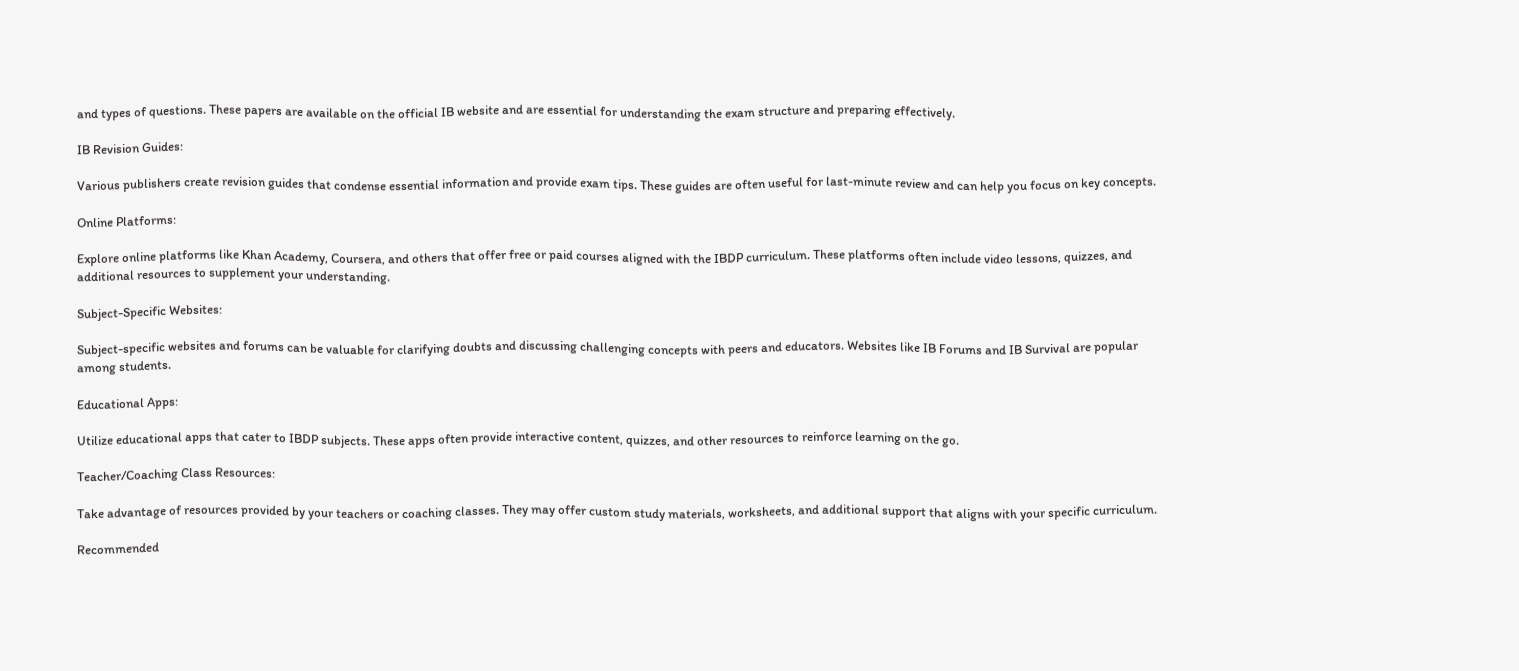and types of questions. These papers are available on the official IB website and are essential for understanding the exam structure and preparing effectively.

IB Revision Guides:

Various publishers create revision guides that condense essential information and provide exam tips. These guides are often useful for last-minute review and can help you focus on key concepts.

Online Platforms:

Explore online platforms like Khan Academy, Coursera, and others that offer free or paid courses aligned with the IBDP curriculum. These platforms often include video lessons, quizzes, and additional resources to supplement your understanding.

Subject-Specific Websites:

Subject-specific websites and forums can be valuable for clarifying doubts and discussing challenging concepts with peers and educators. Websites like IB Forums and IB Survival are popular among students.

Educational Apps:

Utilize educational apps that cater to IBDP subjects. These apps often provide interactive content, quizzes, and other resources to reinforce learning on the go.

Teacher/Coaching Class Resources:

Take advantage of resources provided by your teachers or coaching classes. They may offer custom study materials, worksheets, and additional support that aligns with your specific curriculum.

Recommended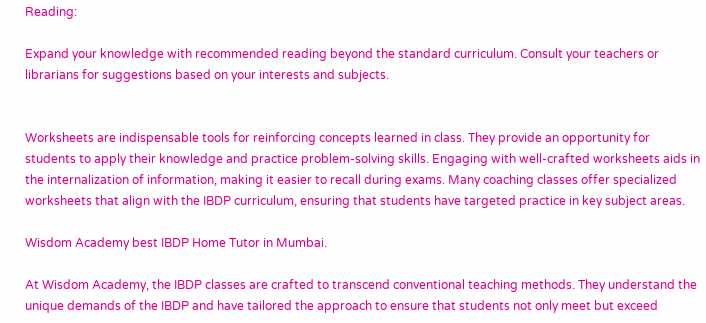Reading:

Expand your knowledge with recommended reading beyond the standard curriculum. Consult your teachers or librarians for suggestions based on your interests and subjects.


Worksheets are indispensable tools for reinforcing concepts learned in class. They provide an opportunity for students to apply their knowledge and practice problem-solving skills. Engaging with well-crafted worksheets aids in the internalization of information, making it easier to recall during exams. Many coaching classes offer specialized worksheets that align with the IBDP curriculum, ensuring that students have targeted practice in key subject areas.

Wisdom Academy best IBDP Home Tutor in Mumbai.

At Wisdom Academy, the IBDP classes are crafted to transcend conventional teaching methods. They understand the unique demands of the IBDP and have tailored the approach to ensure that students not only meet but exceed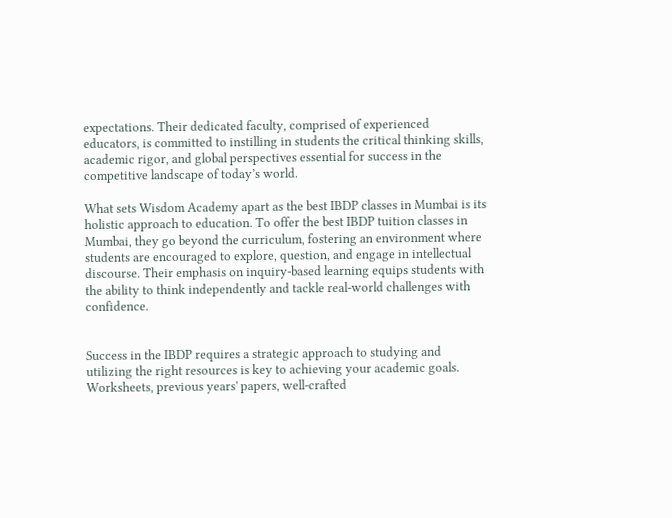expectations. Their dedicated faculty, comprised of experienced educators, is committed to instilling in students the critical thinking skills, academic rigor, and global perspectives essential for success in the competitive landscape of today’s world.

What sets Wisdom Academy apart as the best IBDP classes in Mumbai is its holistic approach to education. To offer the best IBDP tuition classes in Mumbai, they go beyond the curriculum, fostering an environment where students are encouraged to explore, question, and engage in intellectual discourse. Their emphasis on inquiry-based learning equips students with the ability to think independently and tackle real-world challenges with confidence.


Success in the IBDP requires a strategic approach to studying and utilizing the right resources is key to achieving your academic goals. Worksheets, previous years' papers, well-crafted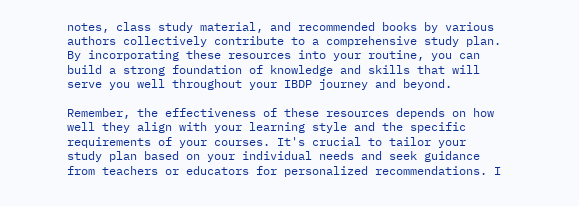notes, class study material, and recommended books by various authors collectively contribute to a comprehensive study plan. By incorporating these resources into your routine, you can build a strong foundation of knowledge and skills that will serve you well throughout your IBDP journey and beyond.

Remember, the effectiveness of these resources depends on how well they align with your learning style and the specific requirements of your courses. It's crucial to tailor your study plan based on your individual needs and seek guidance from teachers or educators for personalized recommendations. I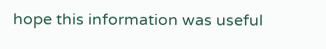hope this information was useful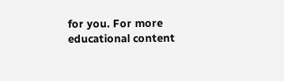for you. For more educational content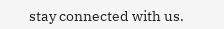stay connected with us.